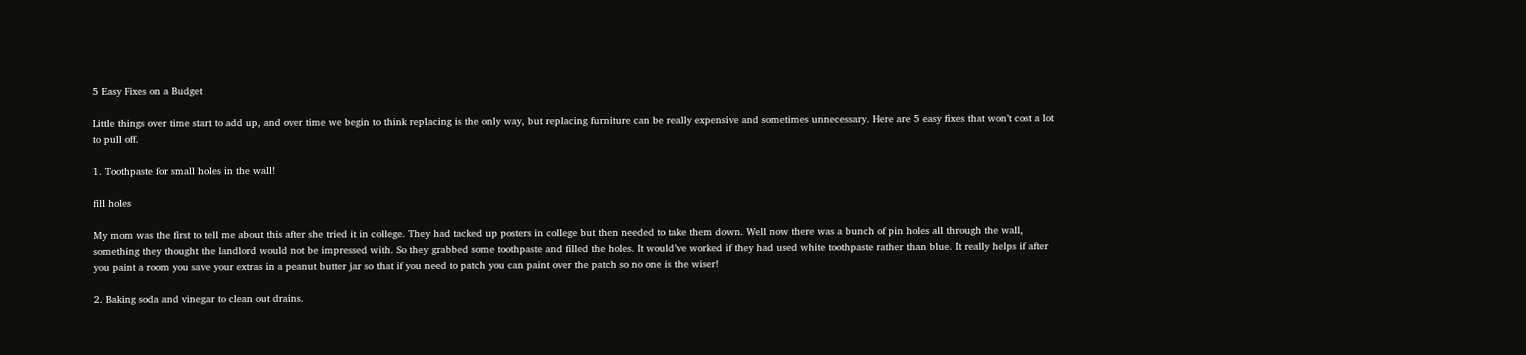5 Easy Fixes on a Budget

Little things over time start to add up, and over time we begin to think replacing is the only way, but replacing furniture can be really expensive and sometimes unnecessary. Here are 5 easy fixes that won’t cost a lot to pull off.

1. Toothpaste for small holes in the wall!

fill holes

My mom was the first to tell me about this after she tried it in college. They had tacked up posters in college but then needed to take them down. Well now there was a bunch of pin holes all through the wall, something they thought the landlord would not be impressed with. So they grabbed some toothpaste and filled the holes. It would’ve worked if they had used white toothpaste rather than blue. It really helps if after you paint a room you save your extras in a peanut butter jar so that if you need to patch you can paint over the patch so no one is the wiser!

2. Baking soda and vinegar to clean out drains.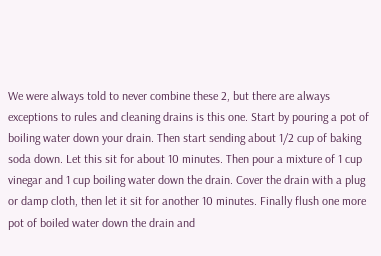We were always told to never combine these 2, but there are always exceptions to rules and cleaning drains is this one. Start by pouring a pot of boiling water down your drain. Then start sending about 1/2 cup of baking soda down. Let this sit for about 10 minutes. Then pour a mixture of 1 cup vinegar and 1 cup boiling water down the drain. Cover the drain with a plug or damp cloth, then let it sit for another 10 minutes. Finally flush one more pot of boiled water down the drain and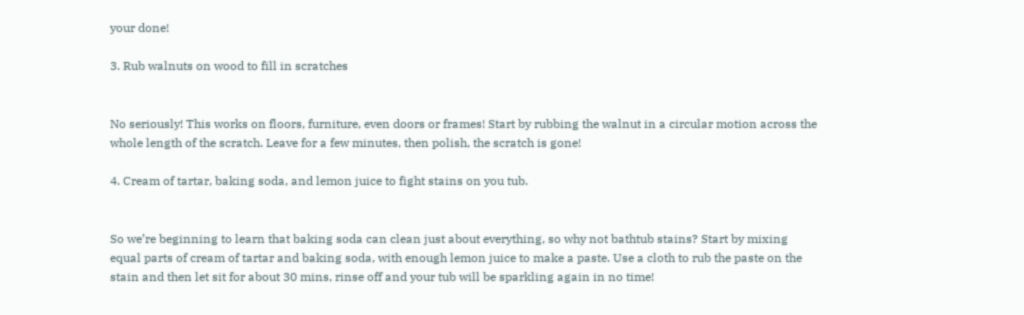your done!

3. Rub walnuts on wood to fill in scratches


No seriously! This works on floors, furniture, even doors or frames! Start by rubbing the walnut in a circular motion across the whole length of the scratch. Leave for a few minutes, then polish, the scratch is gone!

4. Cream of tartar, baking soda, and lemon juice to fight stains on you tub.


So we’re beginning to learn that baking soda can clean just about everything, so why not bathtub stains? Start by mixing equal parts of cream of tartar and baking soda, with enough lemon juice to make a paste. Use a cloth to rub the paste on the stain and then let sit for about 30 mins, rinse off and your tub will be sparkling again in no time!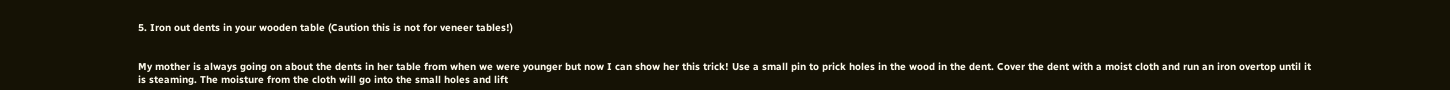5. Iron out dents in your wooden table (Caution this is not for veneer tables!)


My mother is always going on about the dents in her table from when we were younger but now I can show her this trick! Use a small pin to prick holes in the wood in the dent. Cover the dent with a moist cloth and run an iron overtop until it is steaming. The moisture from the cloth will go into the small holes and lift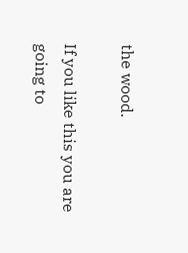the wood.

If you like this you are going to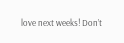love next weeks! Don’t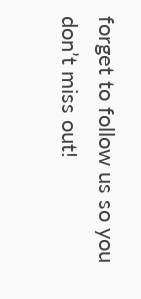forget to follow us so you don’t miss out!